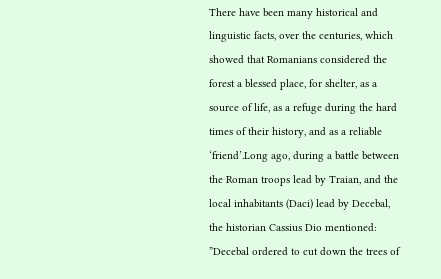There have been many historical and linguistic facts, over the centuries, which showed that Romanians considered the forest a blessed place, for shelter, as a source of life, as a refuge during the hard times of their history, and as a reliable ‘friend’.Long ago, during a battle between the Roman troops lead by Traian, and the local inhabitants (Daci) lead by Decebal, the historian Cassius Dio mentioned:
”Decebal ordered to cut down the trees of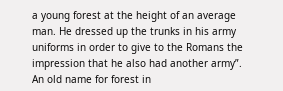a young forest at the height of an average man. He dressed up the trunks in his army uniforms in order to give to the Romans the impression that he also had another army”.
An old name for forest in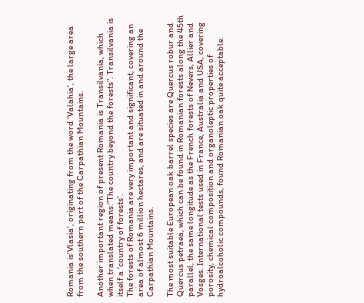Romania is’Vlasia’, originating from the word ‘Valahia’, the large area from the southern part of the Carpathian Mountains.

Another important region of present Romania is Transilvania, which when translated means:”The country beyond the forests”. Transilvania is itself a ‘country of forests’.
The forests of Romania are very important and significant, covering an area of almost 6 million hectares, and are situated in and around the Carpathian Mountains.

The most suitable European oak barrel species are Quercus robur and Quercus petraea, which can be found in Romanian forests along the 45th parallel, the same longitude as the French forests of Nevers, Allier and Vosges. International tests used in France, Australia and USA, covering porosity, chemical composition and organoleptic properties of hydroalcoholic compounds, found Romanian oak quite acceptable.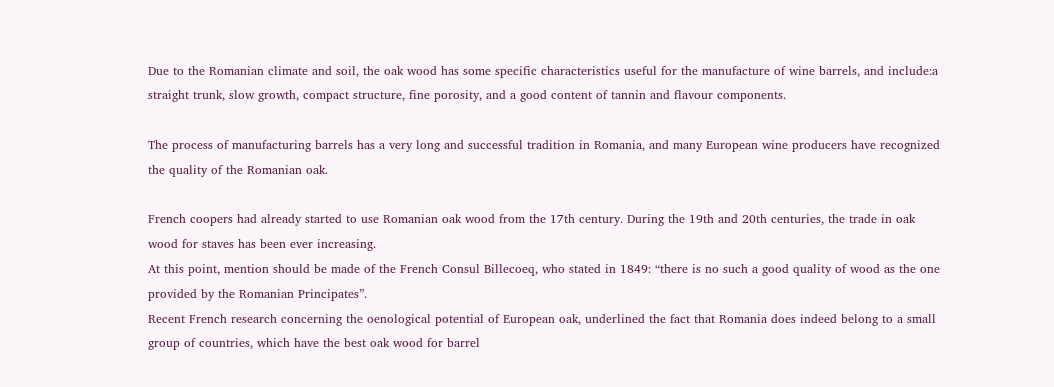Due to the Romanian climate and soil, the oak wood has some specific characteristics useful for the manufacture of wine barrels, and include:a straight trunk, slow growth, compact structure, fine porosity, and a good content of tannin and flavour components.

The process of manufacturing barrels has a very long and successful tradition in Romania, and many European wine producers have recognized the quality of the Romanian oak.

French coopers had already started to use Romanian oak wood from the 17th century. During the 19th and 20th centuries, the trade in oak wood for staves has been ever increasing.
At this point, mention should be made of the French Consul Billecoeq, who stated in 1849: “there is no such a good quality of wood as the one provided by the Romanian Principates”.
Recent French research concerning the oenological potential of European oak, underlined the fact that Romania does indeed belong to a small group of countries, which have the best oak wood for barrel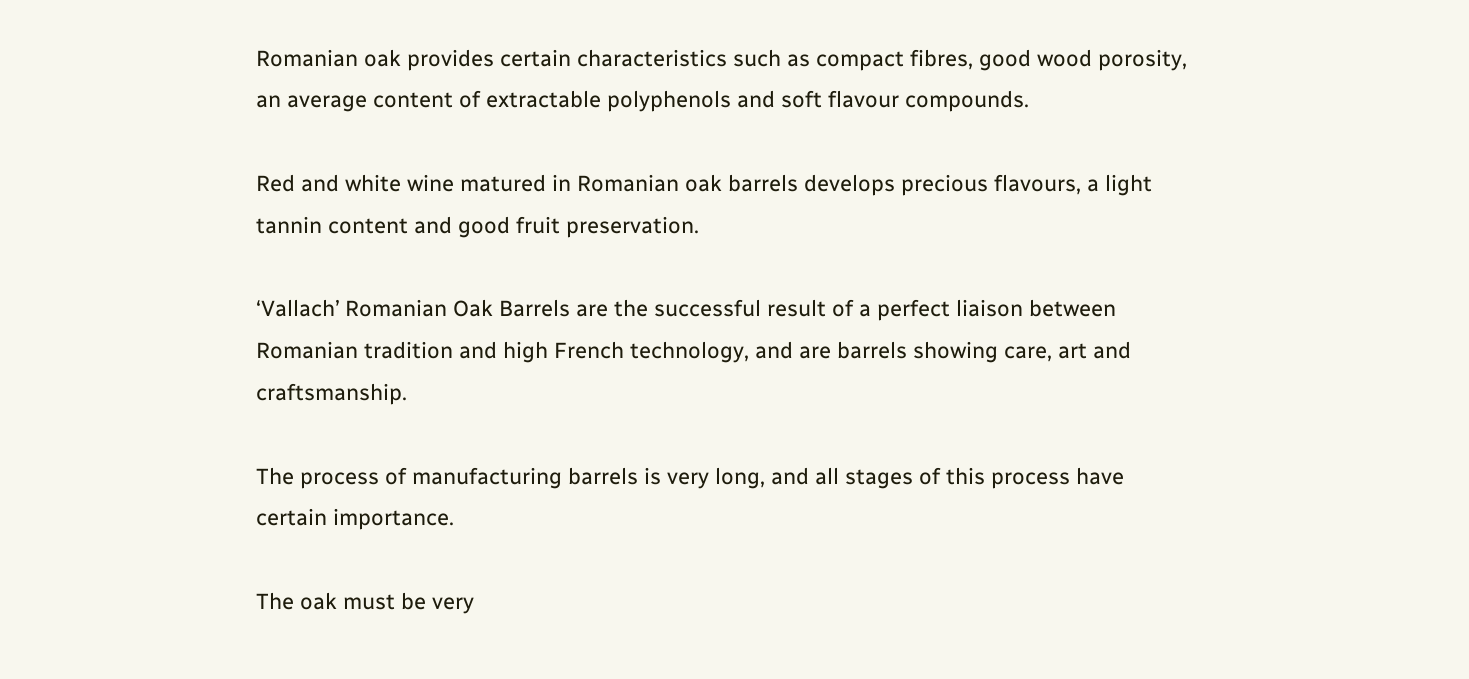Romanian oak provides certain characteristics such as compact fibres, good wood porosity, an average content of extractable polyphenols and soft flavour compounds.

Red and white wine matured in Romanian oak barrels develops precious flavours, a light tannin content and good fruit preservation.

‘Vallach’ Romanian Oak Barrels are the successful result of a perfect liaison between Romanian tradition and high French technology, and are barrels showing care, art and craftsmanship.

The process of manufacturing barrels is very long, and all stages of this process have certain importance.

The oak must be very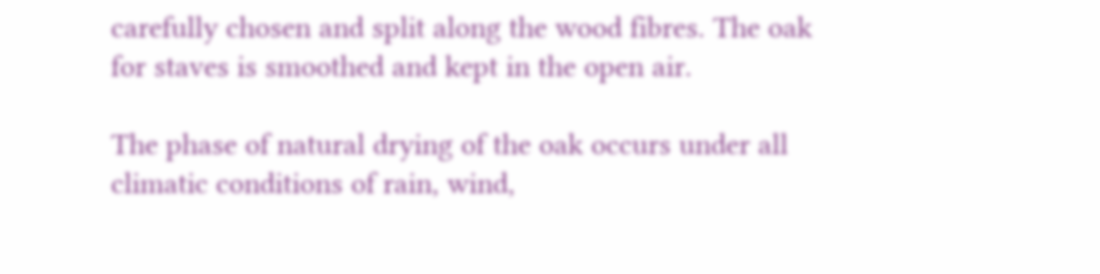carefully chosen and split along the wood fibres. The oak for staves is smoothed and kept in the open air.

The phase of natural drying of the oak occurs under all climatic conditions of rain, wind,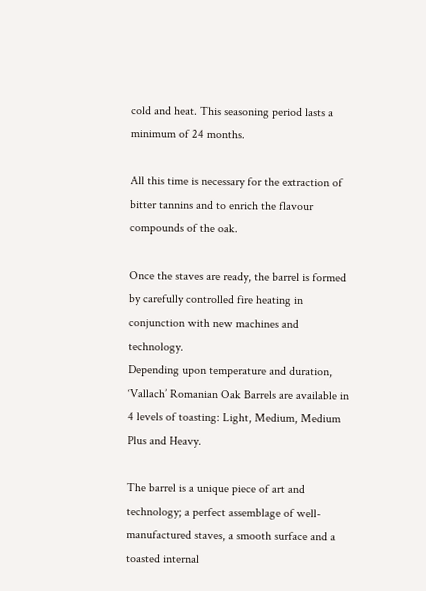cold and heat. This seasoning period lasts a minimum of 24 months.

All this time is necessary for the extraction of bitter tannins and to enrich the flavour compounds of the oak.

Once the staves are ready, the barrel is formed by carefully controlled fire heating in conjunction with new machines and technology.
Depending upon temperature and duration, ‘Vallach’ Romanian Oak Barrels are available in 4 levels of toasting: Light, Medium, Medium Plus and Heavy.

The barrel is a unique piece of art and technology; a perfect assemblage of well-manufactured staves, a smooth surface and a toasted internal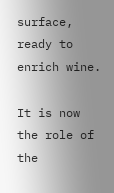surface, ready to enrich wine.

It is now the role of the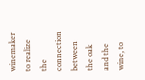winemaker to realize the connection between the oak and the wine, to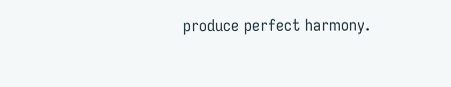produce perfect harmony.